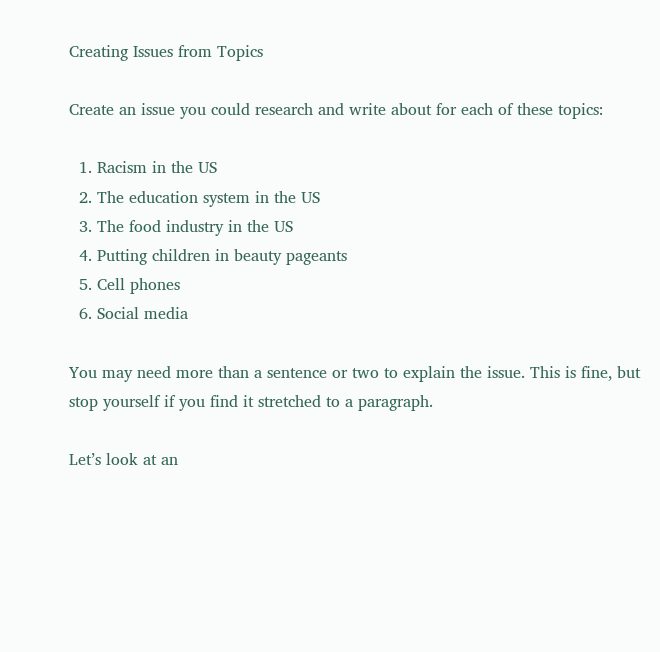Creating Issues from Topics

Create an issue you could research and write about for each of these topics:

  1. Racism in the US
  2. The education system in the US
  3. The food industry in the US
  4. Putting children in beauty pageants
  5. Cell phones
  6. Social media

You may need more than a sentence or two to explain the issue. This is fine, but stop yourself if you find it stretched to a paragraph.

Let’s look at an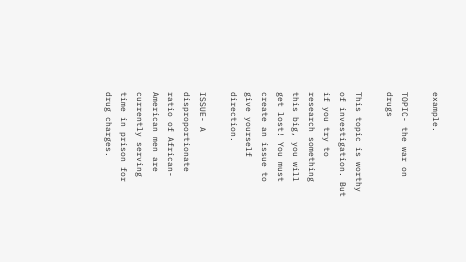example.

TOPIC- the war on drugs

This topic is worthy of investigation. But if you try to research something this big, you will get lost! You must create an issue to give yourself direction.

ISSUE- A disproportionate ratio of African-American men are currently serving time in prison for drug charges.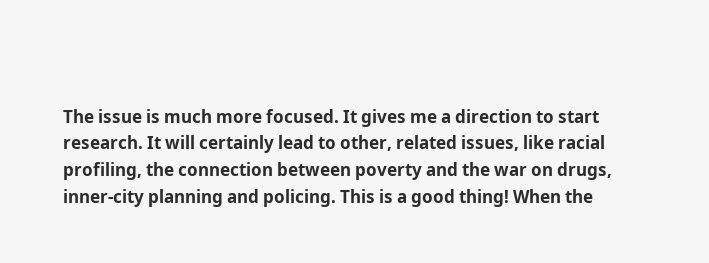The issue is much more focused. It gives me a direction to start research. It will certainly lead to other, related issues, like racial profiling, the connection between poverty and the war on drugs, inner-city planning and policing. This is a good thing! When the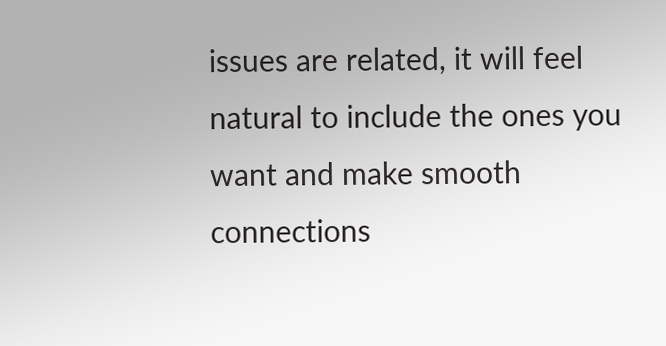issues are related, it will feel natural to include the ones you want and make smooth connections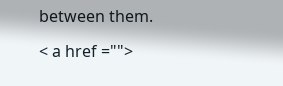between them.

< a href ="">